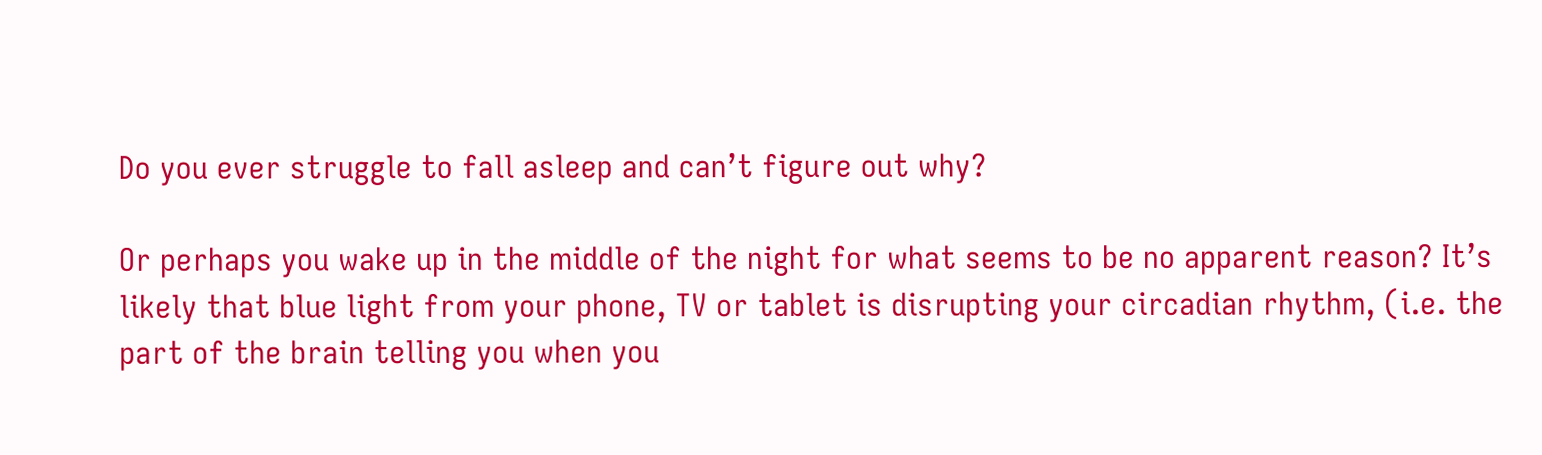Do you ever struggle to fall asleep and can’t figure out why?

Or perhaps you wake up in the middle of the night for what seems to be no apparent reason? It’s likely that blue light from your phone, TV or tablet is disrupting your circadian rhythm, (i.e. the part of the brain telling you when you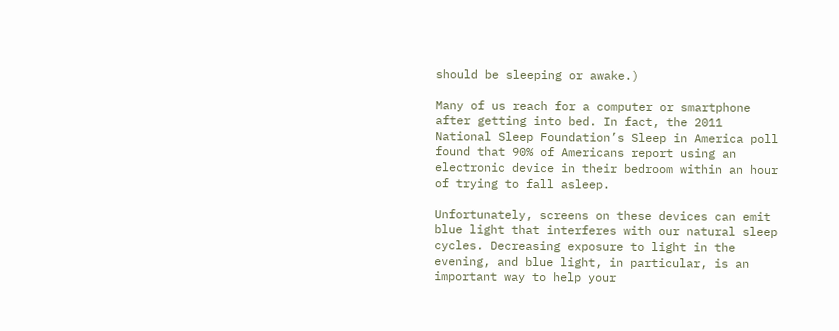should be sleeping or awake.)

Many of us reach for a computer or smartphone after getting into bed. In fact, the 2011 National Sleep Foundation’s Sleep in America poll found that 90% of Americans report using an electronic device in their bedroom within an hour of trying to fall asleep.

Unfortunately, screens on these devices can emit blue light that interferes with our natural sleep cycles. Decreasing exposure to light in the evening, and blue light, in particular, is an important way to help your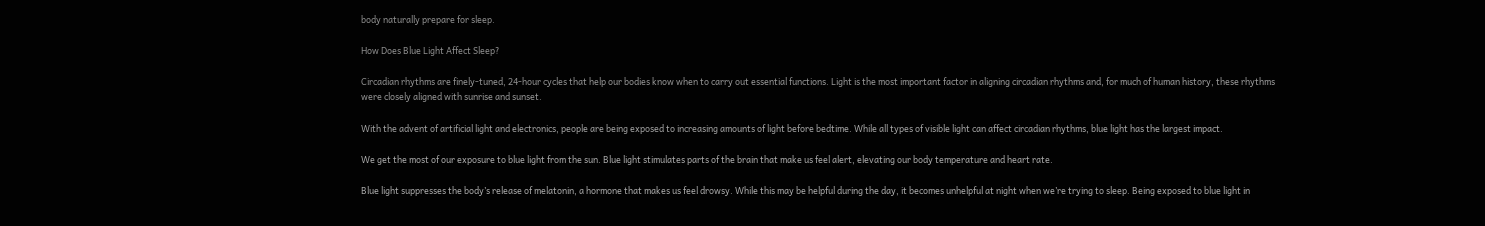body naturally prepare for sleep.

How Does Blue Light Affect Sleep?

Circadian rhythms are finely-tuned, 24-hour cycles that help our bodies know when to carry out essential functions. Light is the most important factor in aligning circadian rhythms and, for much of human history, these rhythms were closely aligned with sunrise and sunset.

With the advent of artificial light and electronics, people are being exposed to increasing amounts of light before bedtime. While all types of visible light can affect circadian rhythms, blue light has the largest impact.

We get the most of our exposure to blue light from the sun. Blue light stimulates parts of the brain that make us feel alert, elevating our body temperature and heart rate.

Blue light suppresses the body’s release of melatonin, a hormone that makes us feel drowsy. While this may be helpful during the day, it becomes unhelpful at night when we’re trying to sleep. Being exposed to blue light in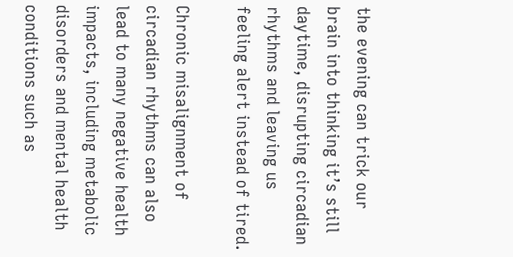the evening can trick our brain into thinking it’s still daytime, disrupting circadian rhythms and leaving us feeling alert instead of tired.

Chronic misalignment of circadian rhythms can also lead to many negative health impacts, including metabolic disorders and mental health conditions such as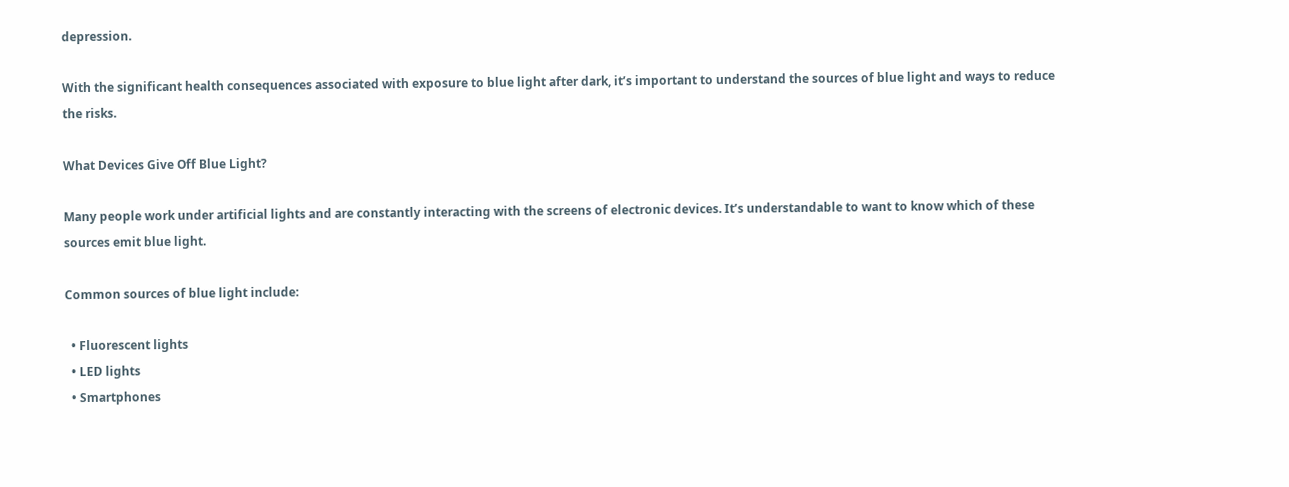depression.

With the significant health consequences associated with exposure to blue light after dark, it’s important to understand the sources of blue light and ways to reduce the risks.

What Devices Give Off Blue Light?

Many people work under artificial lights and are constantly interacting with the screens of electronic devices. It’s understandable to want to know which of these sources emit blue light.

Common sources of blue light include:

  • Fluorescent lights
  • LED lights
  • Smartphones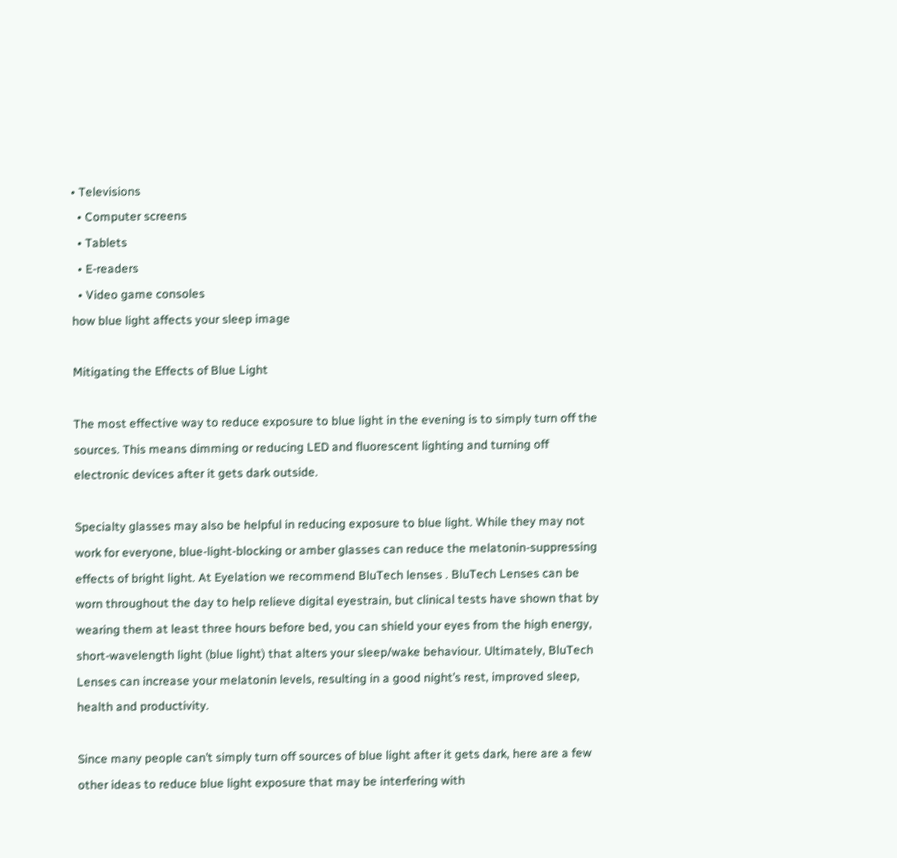• Televisions
  • Computer screens
  • Tablets
  • E-readers
  • Video game consoles
how blue light affects your sleep image

Mitigating the Effects of Blue Light

The most effective way to reduce exposure to blue light in the evening is to simply turn off the sources. This means dimming or reducing LED and fluorescent lighting and turning off electronic devices after it gets dark outside.

Specialty glasses may also be helpful in reducing exposure to blue light. While they may not work for everyone, blue-light-blocking or amber glasses can reduce the melatonin-suppressing effects of bright light. At Eyelation we recommend BluTech lenses . BluTech Lenses can be worn throughout the day to help relieve digital eyestrain, but clinical tests have shown that by wearing them at least three hours before bed, you can shield your eyes from the high energy, short-wavelength light (blue light) that alters your sleep/wake behaviour. Ultimately, BluTech Lenses can increase your melatonin levels, resulting in a good night’s rest, improved sleep, health and productivity.

Since many people can’t simply turn off sources of blue light after it gets dark, here are a few other ideas to reduce blue light exposure that may be interfering with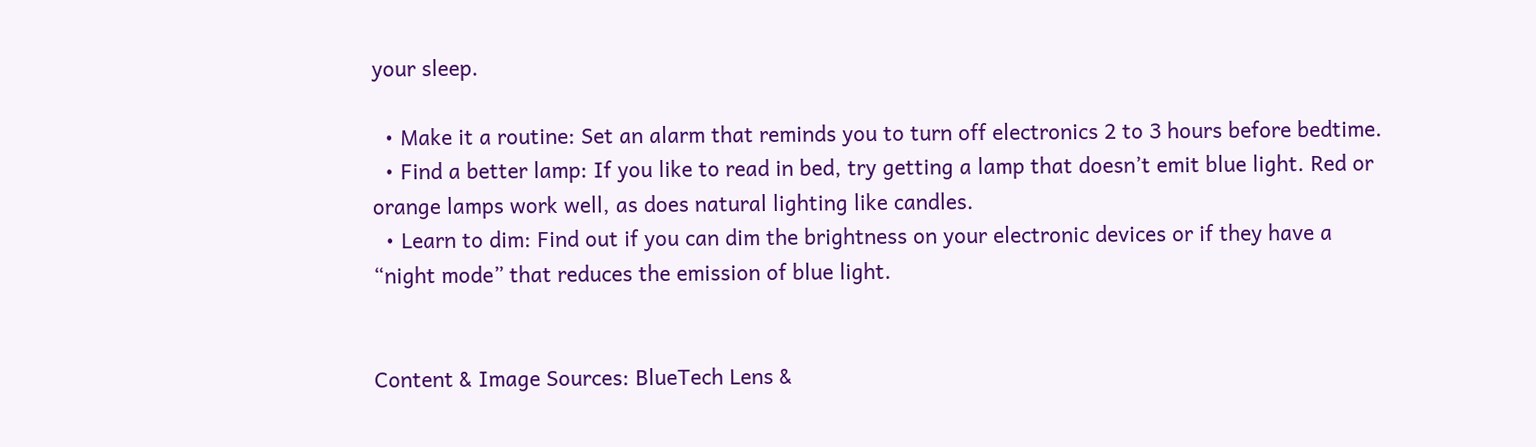your sleep.

  • Make it a routine: Set an alarm that reminds you to turn off electronics 2 to 3 hours before bedtime.
  • Find a better lamp: If you like to read in bed, try getting a lamp that doesn’t emit blue light. Red or orange lamps work well, as does natural lighting like candles.
  • Learn to dim: Find out if you can dim the brightness on your electronic devices or if they have a “night mode” that reduces the emission of blue light.


Content & Image Sources: BlueTech Lens &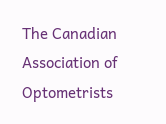The Canadian Association of Optometrists